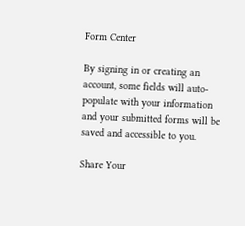Form Center

By signing in or creating an account, some fields will auto-populate with your information and your submitted forms will be saved and accessible to you.

Share Your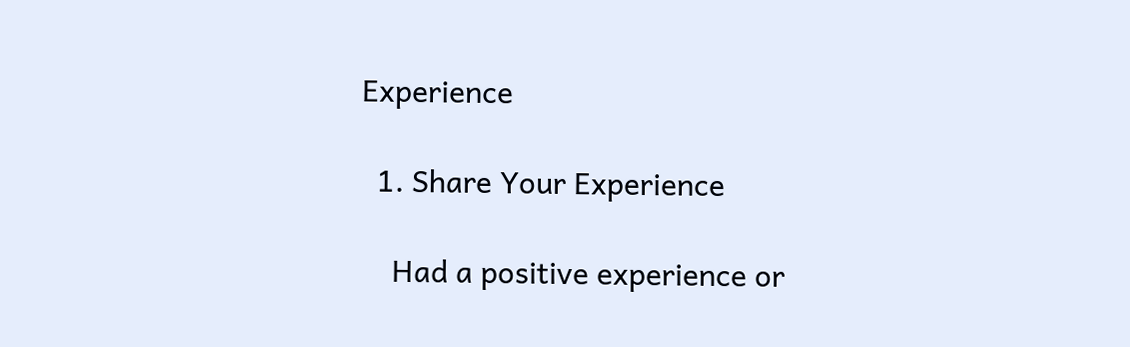Experience

  1. Share Your Experience

    Had a positive experience or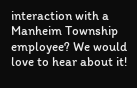interaction with a Manheim Township employee? We would love to hear about it!